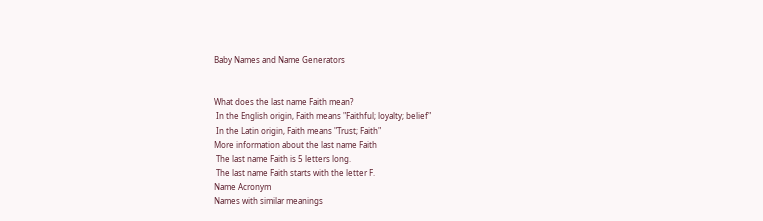Baby Names and Name Generators


What does the last name Faith mean?
 In the English origin, Faith means "Faithful; loyalty; belief"
 In the Latin origin, Faith means "Trust; Faith"
More information about the last name Faith
 The last name Faith is 5 letters long.
 The last name Faith starts with the letter F.
Name Acronym
Names with similar meanings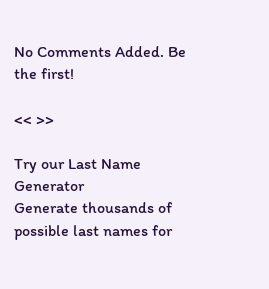No Comments Added. Be the first!

<< >>

Try our Last Name Generator
Generate thousands of possible last names for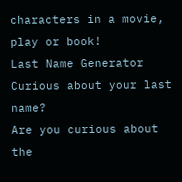characters in a movie, play or book!
Last Name Generator
Curious about your last name?
Are you curious about the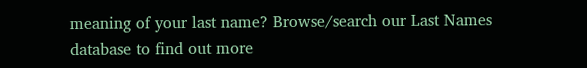meaning of your last name? Browse/search our Last Names database to find out more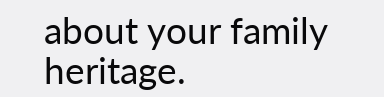about your family heritage.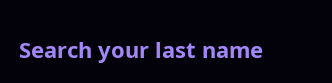Search your last name